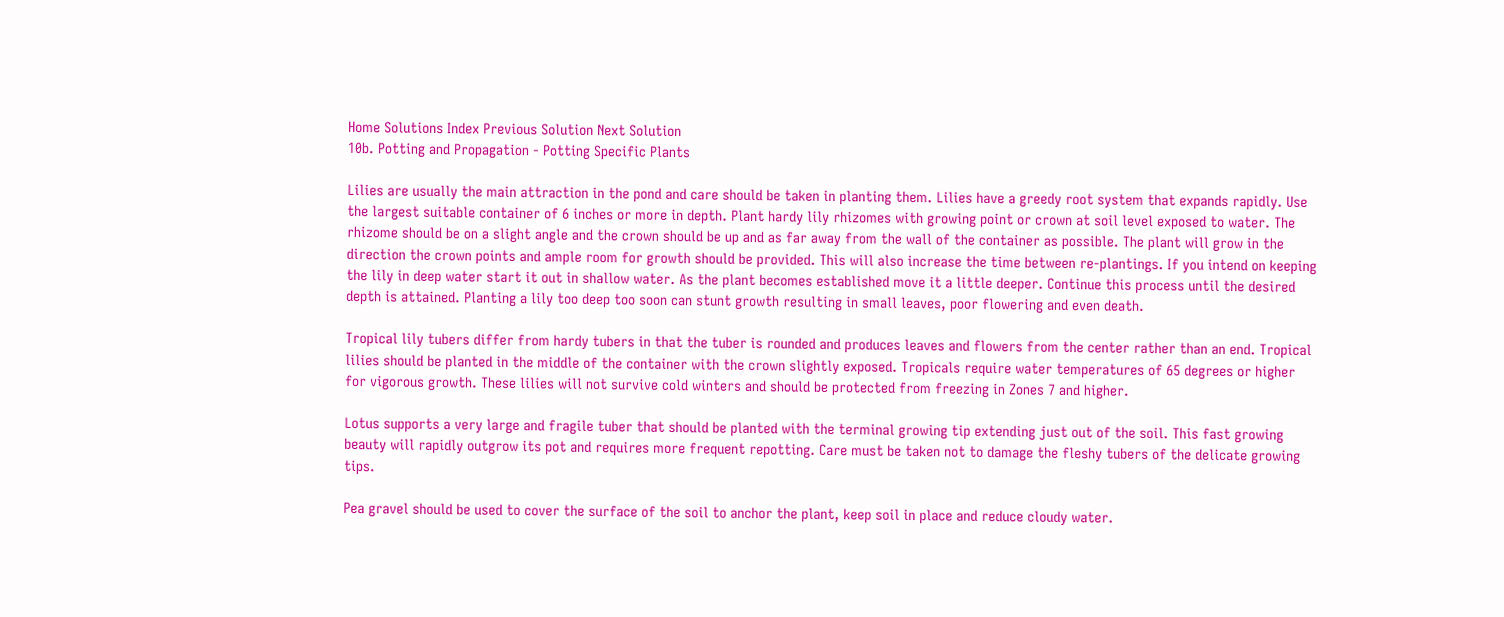Home Solutions Index Previous Solution Next Solution
10b. Potting and Propagation - Potting Specific Plants

Lilies are usually the main attraction in the pond and care should be taken in planting them. Lilies have a greedy root system that expands rapidly. Use the largest suitable container of 6 inches or more in depth. Plant hardy lily rhizomes with growing point or crown at soil level exposed to water. The rhizome should be on a slight angle and the crown should be up and as far away from the wall of the container as possible. The plant will grow in the direction the crown points and ample room for growth should be provided. This will also increase the time between re-plantings. If you intend on keeping the lily in deep water start it out in shallow water. As the plant becomes established move it a little deeper. Continue this process until the desired depth is attained. Planting a lily too deep too soon can stunt growth resulting in small leaves, poor flowering and even death.

Tropical lily tubers differ from hardy tubers in that the tuber is rounded and produces leaves and flowers from the center rather than an end. Tropical lilies should be planted in the middle of the container with the crown slightly exposed. Tropicals require water temperatures of 65 degrees or higher for vigorous growth. These lilies will not survive cold winters and should be protected from freezing in Zones 7 and higher.

Lotus supports a very large and fragile tuber that should be planted with the terminal growing tip extending just out of the soil. This fast growing beauty will rapidly outgrow its pot and requires more frequent repotting. Care must be taken not to damage the fleshy tubers of the delicate growing tips.

Pea gravel should be used to cover the surface of the soil to anchor the plant, keep soil in place and reduce cloudy water.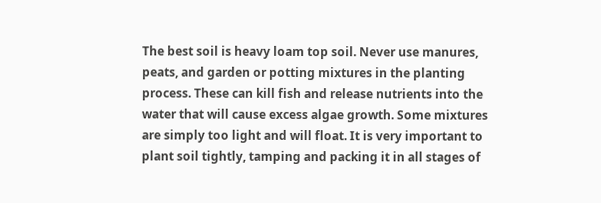The best soil is heavy loam top soil. Never use manures, peats, and garden or potting mixtures in the planting process. These can kill fish and release nutrients into the water that will cause excess algae growth. Some mixtures are simply too light and will float. It is very important to plant soil tightly, tamping and packing it in all stages of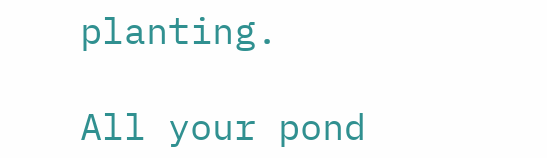planting.

All your pond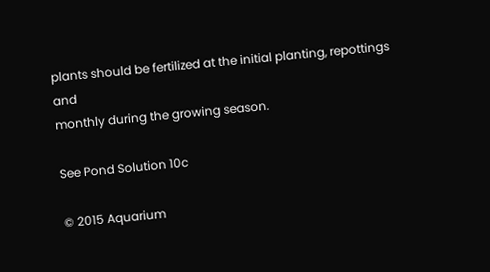plants should be fertilized at the initial planting, repottings and
monthly during the growing season.

See Pond Solution 10c

© 2015 Aquarium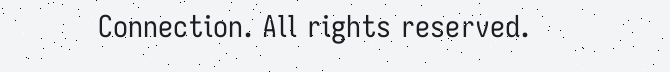Connection. All rights reserved.